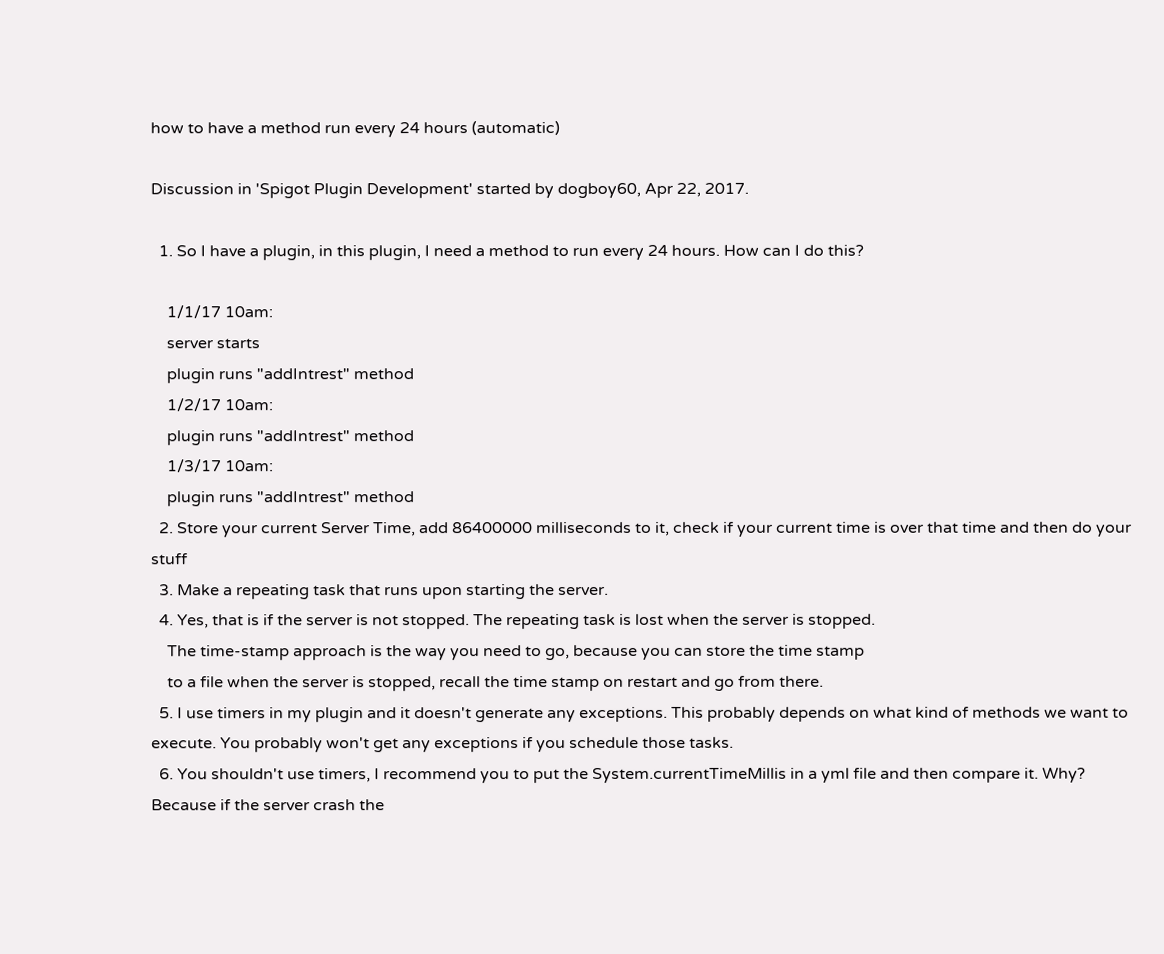how to have a method run every 24 hours (automatic)

Discussion in 'Spigot Plugin Development' started by dogboy60, Apr 22, 2017.

  1. So I have a plugin, in this plugin, I need a method to run every 24 hours. How can I do this?

    1/1/17 10am:
    server starts
    plugin runs "addIntrest" method
    1/2/17 10am:
    plugin runs "addIntrest" method
    1/3/17 10am:
    plugin runs "addIntrest" method
  2. Store your current Server Time, add 86400000 milliseconds to it, check if your current time is over that time and then do your stuff
  3. Make a repeating task that runs upon starting the server.
  4. Yes, that is if the server is not stopped. The repeating task is lost when the server is stopped.
    The time-stamp approach is the way you need to go, because you can store the time stamp
    to a file when the server is stopped, recall the time stamp on restart and go from there.
  5. I use timers in my plugin and it doesn't generate any exceptions. This probably depends on what kind of methods we want to execute. You probably won't get any exceptions if you schedule those tasks.
  6. You shouldn't use timers, I recommend you to put the System.currentTimeMillis in a yml file and then compare it. Why? Because if the server crash the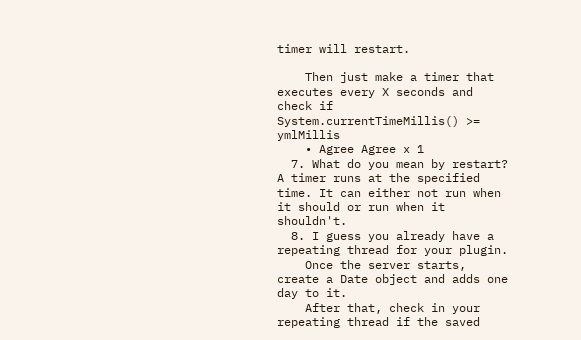timer will restart.

    Then just make a timer that executes every X seconds and check if System.currentTimeMillis() >= ymlMillis
    • Agree Agree x 1
  7. What do you mean by restart? A timer runs at the specified time. It can either not run when it should or run when it shouldn't.
  8. I guess you already have a repeating thread for your plugin.
    Once the server starts, create a Date object and adds one day to it.
    After that, check in your repeating thread if the saved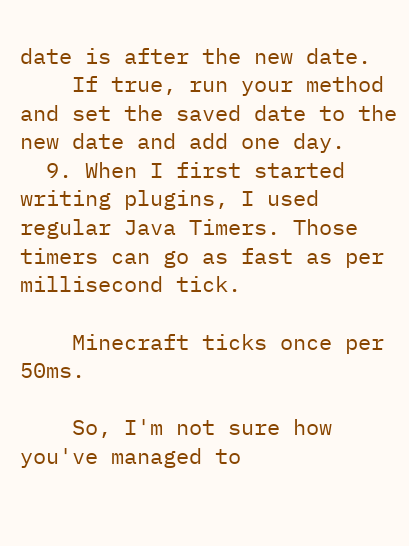date is after the new date.
    If true, run your method and set the saved date to the new date and add one day.
  9. When I first started writing plugins, I used regular Java Timers. Those timers can go as fast as per millisecond tick.

    Minecraft ticks once per 50ms.

    So, I'm not sure how you've managed to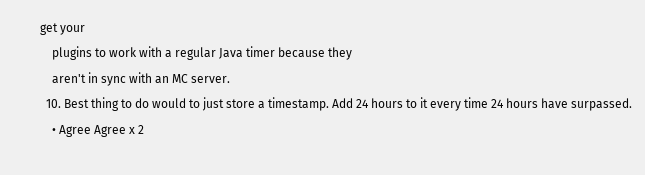get your
    plugins to work with a regular Java timer because they
    aren't in sync with an MC server.
  10. Best thing to do would to just store a timestamp. Add 24 hours to it every time 24 hours have surpassed.
    • Agree Agree x 2